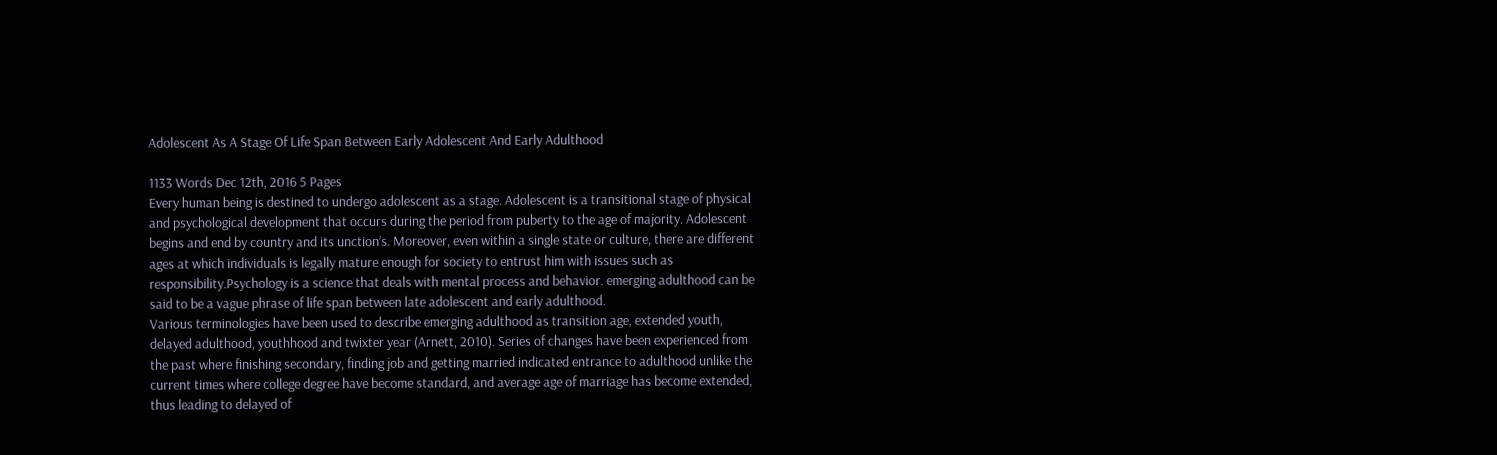Adolescent As A Stage Of Life Span Between Early Adolescent And Early Adulthood

1133 Words Dec 12th, 2016 5 Pages
Every human being is destined to undergo adolescent as a stage. Adolescent is a transitional stage of physical and psychological development that occurs during the period from puberty to the age of majority. Adolescent begins and end by country and its unction’s. Moreover, even within a single state or culture, there are different ages at which individuals is legally mature enough for society to entrust him with issues such as responsibility.Psychology is a science that deals with mental process and behavior. emerging adulthood can be said to be a vague phrase of life span between late adolescent and early adulthood.
Various terminologies have been used to describe emerging adulthood as transition age, extended youth, delayed adulthood, youthhood and twixter year (Arnett, 2010). Series of changes have been experienced from the past where finishing secondary, finding job and getting married indicated entrance to adulthood unlike the current times where college degree have become standard, and average age of marriage has become extended, thus leading to delayed of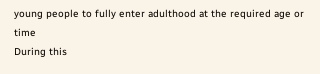young people to fully enter adulthood at the required age or time
During this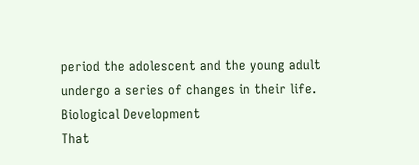period the adolescent and the young adult undergo a series of changes in their life.
Biological Development
That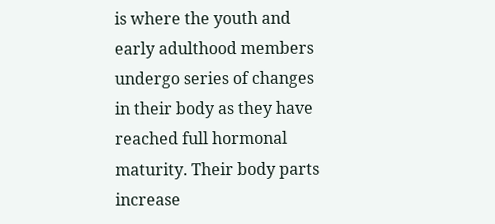is where the youth and early adulthood members undergo series of changes in their body as they have reached full hormonal maturity. Their body parts increase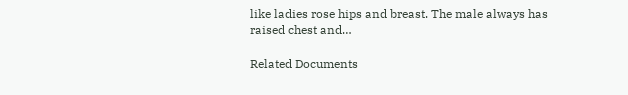like ladies rose hips and breast. The male always has raised chest and…

Related Documents